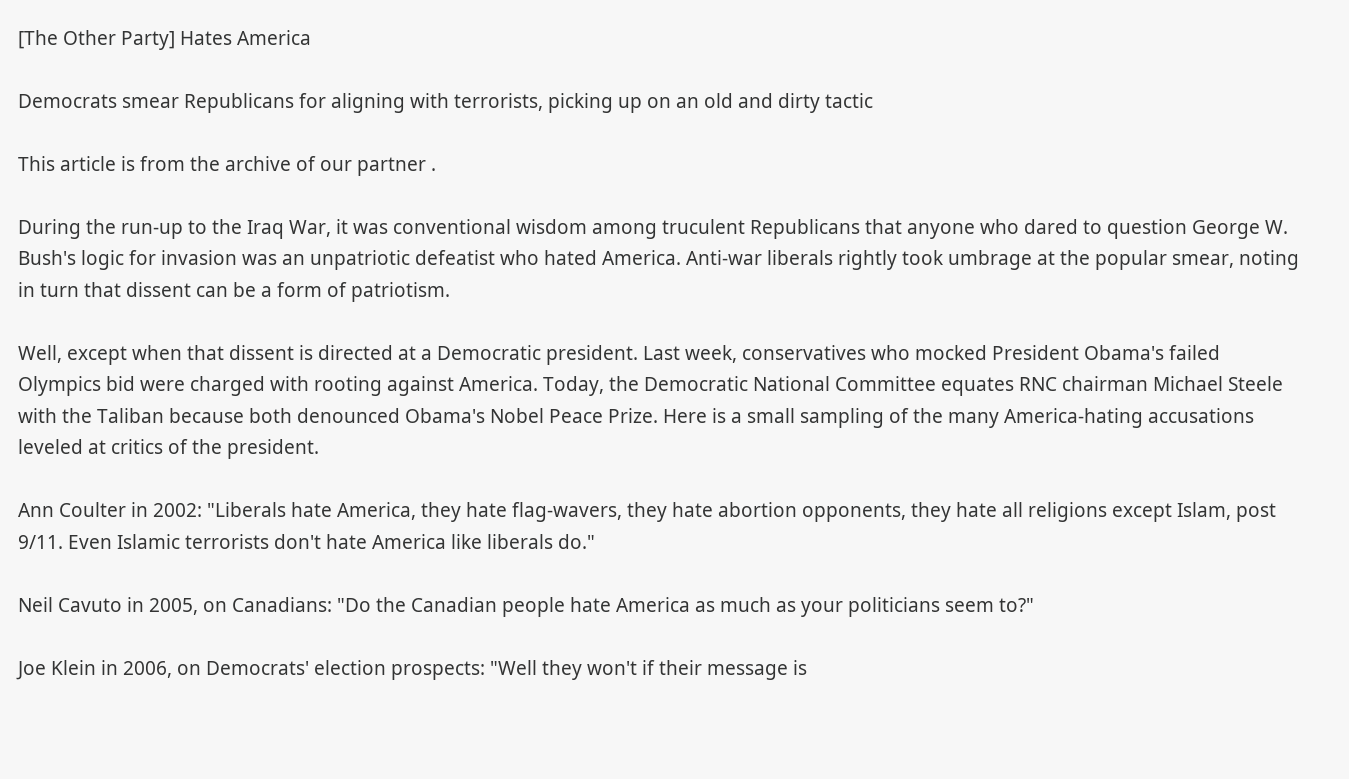[The Other Party] Hates America

Democrats smear Republicans for aligning with terrorists, picking up on an old and dirty tactic

This article is from the archive of our partner .

During the run-up to the Iraq War, it was conventional wisdom among truculent Republicans that anyone who dared to question George W. Bush's logic for invasion was an unpatriotic defeatist who hated America. Anti-war liberals rightly took umbrage at the popular smear, noting in turn that dissent can be a form of patriotism.

Well, except when that dissent is directed at a Democratic president. Last week, conservatives who mocked President Obama's failed Olympics bid were charged with rooting against America. Today, the Democratic National Committee equates RNC chairman Michael Steele with the Taliban because both denounced Obama's Nobel Peace Prize. Here is a small sampling of the many America-hating accusations leveled at critics of the president.

Ann Coulter in 2002: "Liberals hate America, they hate flag-wavers, they hate abortion opponents, they hate all religions except Islam, post 9/11. Even Islamic terrorists don't hate America like liberals do."

Neil Cavuto in 2005, on Canadians: "Do the Canadian people hate America as much as your politicians seem to?"

Joe Klein in 2006, on Democrats' election prospects: "Well they won't if their message is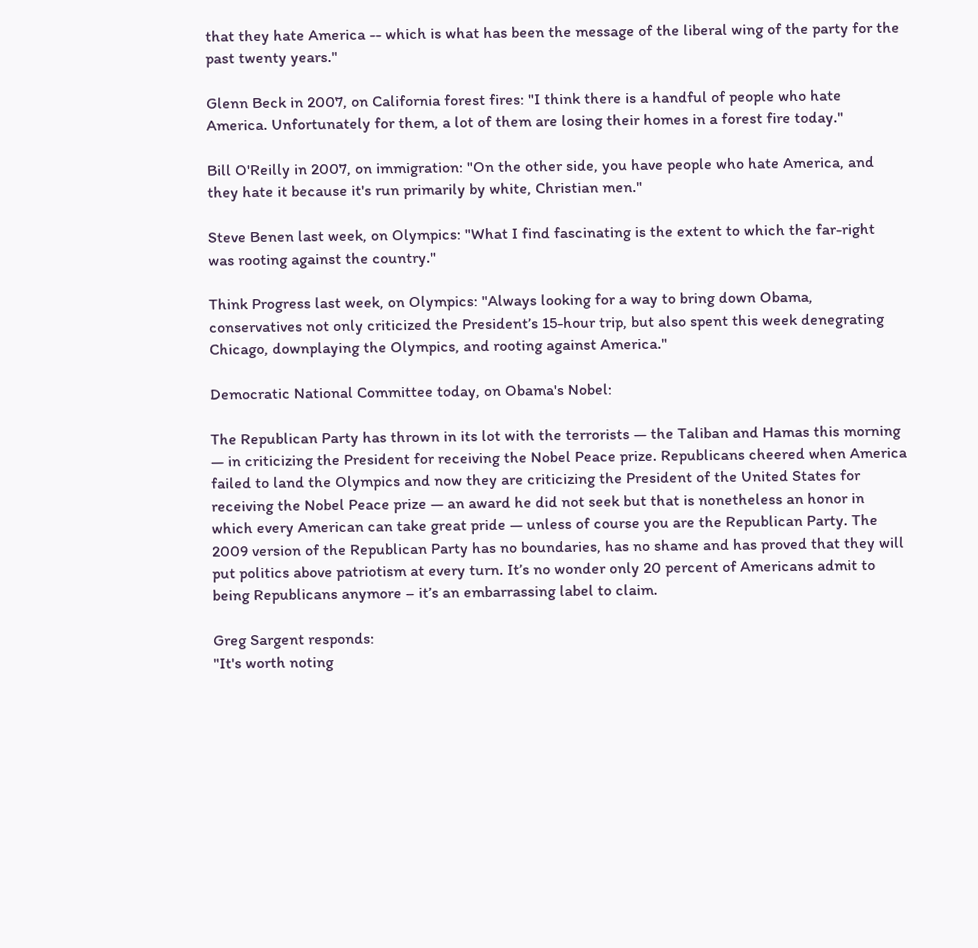that they hate America -- which is what has been the message of the liberal wing of the party for the past twenty years."

Glenn Beck in 2007, on California forest fires: "I think there is a handful of people who hate America. Unfortunately for them, a lot of them are losing their homes in a forest fire today."

Bill O'Reilly in 2007, on immigration: "On the other side, you have people who hate America, and they hate it because it's run primarily by white, Christian men."

Steve Benen last week, on Olympics: "What I find fascinating is the extent to which the far-right was rooting against the country."

Think Progress last week, on Olympics: "Always looking for a way to bring down Obama, conservatives not only criticized the President’s 15-hour trip, but also spent this week denegrating Chicago, downplaying the Olympics, and rooting against America."

Democratic National Committee today, on Obama's Nobel:

The Republican Party has thrown in its lot with the terrorists — the Taliban and Hamas this morning — in criticizing the President for receiving the Nobel Peace prize. Republicans cheered when America failed to land the Olympics and now they are criticizing the President of the United States for receiving the Nobel Peace prize — an award he did not seek but that is nonetheless an honor in which every American can take great pride — unless of course you are the Republican Party. The 2009 version of the Republican Party has no boundaries, has no shame and has proved that they will put politics above patriotism at every turn. It’s no wonder only 20 percent of Americans admit to being Republicans anymore – it’s an embarrassing label to claim.

Greg Sargent responds:
"It's worth noting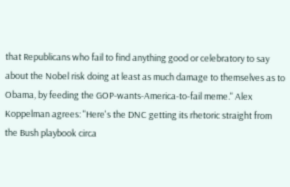that Republicans who fail to find anything good or celebratory to say about the Nobel risk doing at least as much damage to themselves as to Obama, by feeding the GOP-wants-America-to-fail meme." Alex Koppelman agrees: "Here's the DNC getting its rhetoric straight from the Bush playbook circa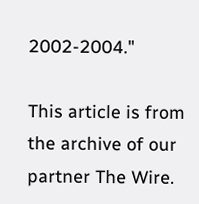2002-2004."

This article is from the archive of our partner The Wire.